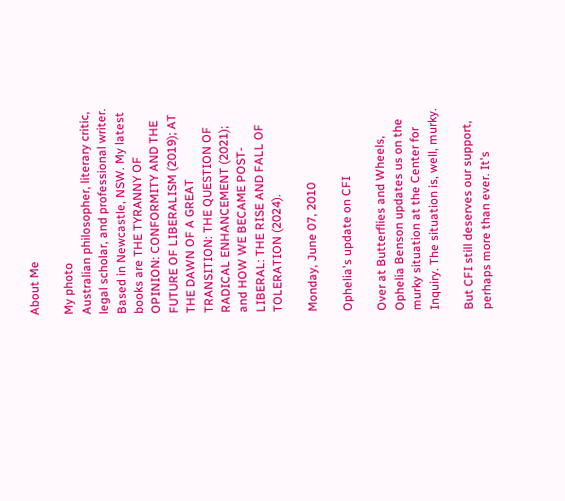About Me

My photo
Australian philosopher, literary critic, legal scholar, and professional writer. Based in Newcastle, NSW. My latest books are THE TYRANNY OF OPINION: CONFORMITY AND THE FUTURE OF LIBERALISM (2019); AT THE DAWN OF A GREAT TRANSITION: THE QUESTION OF RADICAL ENHANCEMENT (2021); and HOW WE BECAME POST-LIBERAL: THE RISE AND FALL OF TOLERATION (2024).

Monday, June 07, 2010

Ophelia's update on CFI

Over at Butterflies and Wheels, Ophelia Benson updates us on the murky situation at the Center for Inquiry. The situation is, well, murky.

But CFI still deserves our support, perhaps more than ever. It's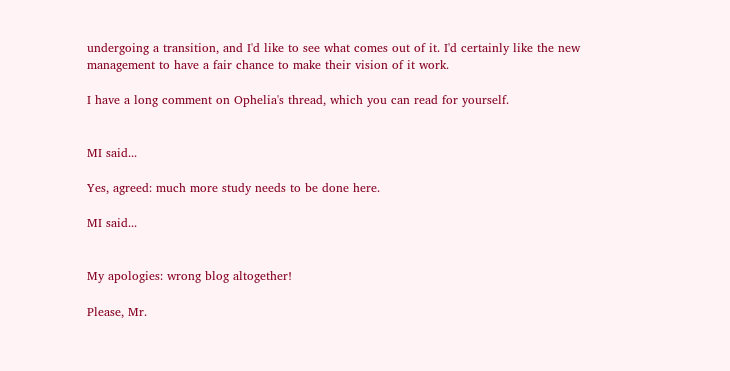undergoing a transition, and I'd like to see what comes out of it. I'd certainly like the new management to have a fair chance to make their vision of it work.

I have a long comment on Ophelia's thread, which you can read for yourself.


MI said...

Yes, agreed: much more study needs to be done here.

MI said...


My apologies: wrong blog altogether!

Please, Mr.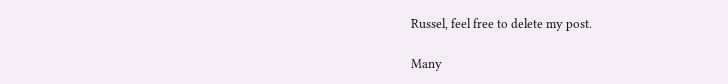Russel, feel free to delete my post.

Many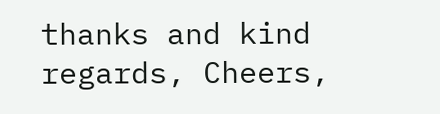thanks and kind regards, Cheers,